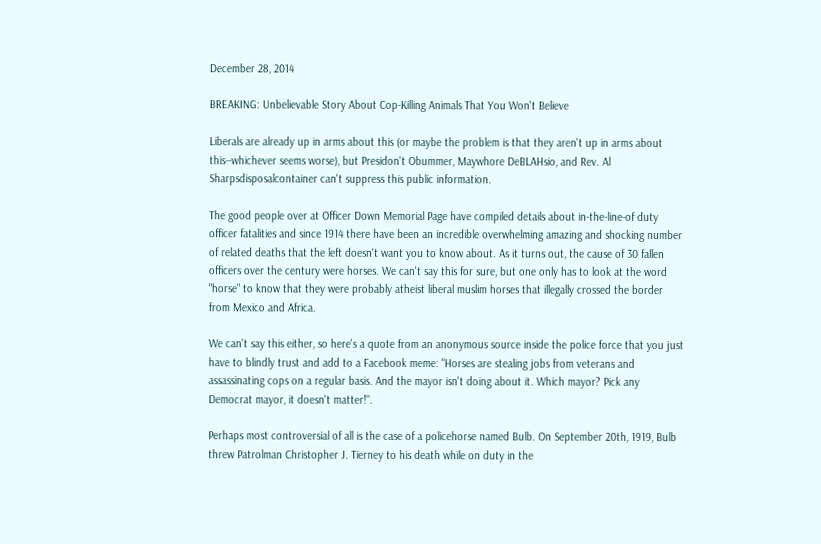December 28, 2014

BREAKING: Unbelievable Story About Cop-Killing Animals That You Won't Believe

Liberals are already up in arms about this (or maybe the problem is that they aren't up in arms about this--whichever seems worse), but Presidon't Obummer, Maywhore DeBLAHsio, and Rev. Al Sharpsdisposalcontainer can't suppress this public information.

The good people over at Officer Down Memorial Page have compiled details about in-the-line-of duty officer fatalities and since 1914 there have been an incredible overwhelming amazing and shocking number of related deaths that the left doesn't want you to know about. As it turns out, the cause of 30 fallen officers over the century were horses. We can't say this for sure, but one only has to look at the word "horse" to know that they were probably atheist liberal muslim horses that illegally crossed the border from Mexico and Africa.

We can't say this either, so here's a quote from an anonymous source inside the police force that you just have to blindly trust and add to a Facebook meme: "Horses are stealing jobs from veterans and assassinating cops on a regular basis. And the mayor isn't doing about it. Which mayor? Pick any Democrat mayor, it doesn't matter!".

Perhaps most controversial of all is the case of a policehorse named Bulb. On September 20th, 1919, Bulb threw Patrolman Christopher J. Tierney to his death while on duty in the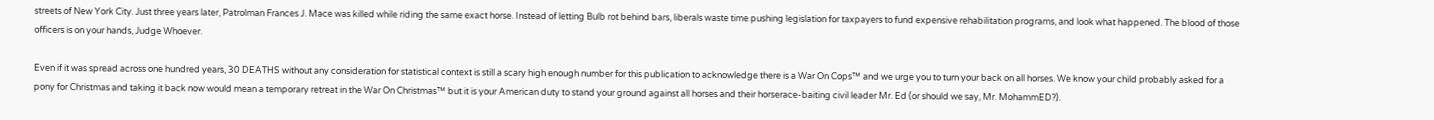streets of New York City. Just three years later, Patrolman Frances J. Mace was killed while riding the same exact horse. Instead of letting Bulb rot behind bars, liberals waste time pushing legislation for taxpayers to fund expensive rehabilitation programs, and look what happened. The blood of those officers is on your hands, Judge Whoever.

Even if it was spread across one hundred years, 30 DEATHS without any consideration for statistical context is still a scary high enough number for this publication to acknowledge there is a War On Cops™ and we urge you to turn your back on all horses. We know your child probably asked for a pony for Christmas and taking it back now would mean a temporary retreat in the War On Christmas™ but it is your American duty to stand your ground against all horses and their horserace-baiting civil leader Mr. Ed (or should we say, Mr. MohammED?).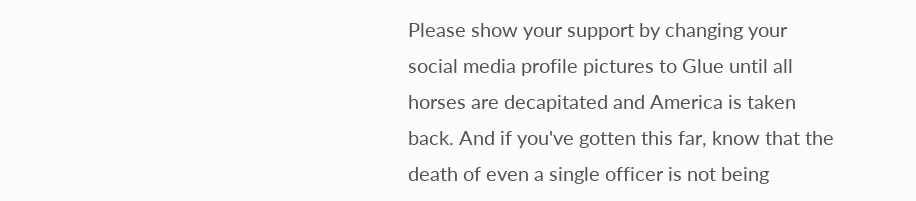Please show your support by changing your social media profile pictures to Glue until all horses are decapitated and America is taken back. And if you've gotten this far, know that the death of even a single officer is not being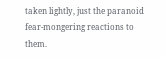taken lightly, just the paranoid fear-mongering reactions to them.